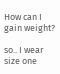How can I gain weight?

so.. I wear size one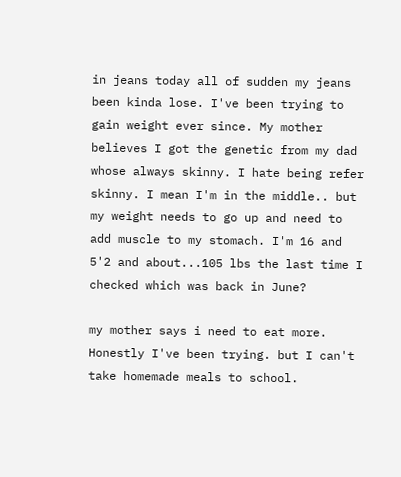in jeans today all of sudden my jeans been kinda lose. I've been trying to gain weight ever since. My mother believes I got the genetic from my dad whose always skinny. I hate being refer skinny. I mean I'm in the middle.. but my weight needs to go up and need to add muscle to my stomach. I'm 16 and 5'2 and about...105 lbs the last time I checked which was back in June?

my mother says i need to eat more. Honestly I've been trying. but I can't take homemade meals to school.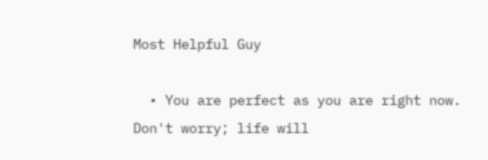Most Helpful Guy

  • You are perfect as you are right now. Don't worry; life will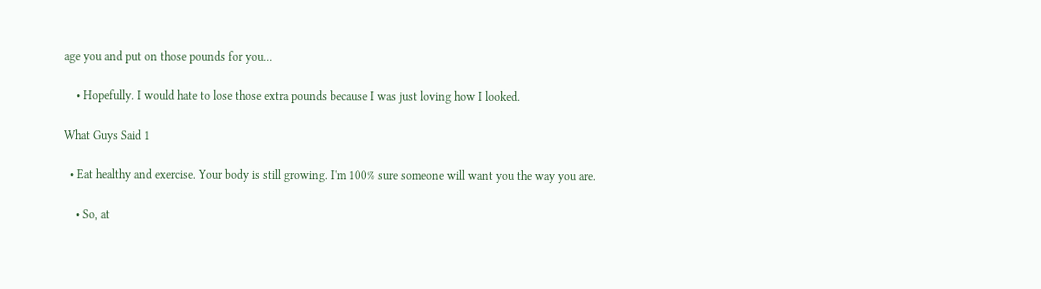age you and put on those pounds for you...

    • Hopefully. I would hate to lose those extra pounds because I was just loving how I looked.

What Guys Said 1

  • Eat healthy and exercise. Your body is still growing. I'm 100% sure someone will want you the way you are.

    • So, at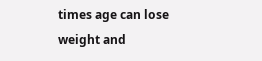times age can lose weight and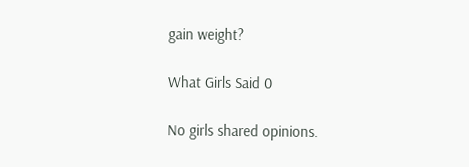gain weight?

What Girls Said 0

No girls shared opinions.